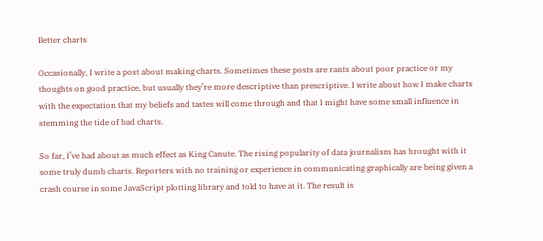Better charts

Occasionally, I write a post about making charts. Sometimes these posts are rants about poor practice or my thoughts on good practice, but usually they’re more descriptive than prescriptive. I write about how I make charts with the expectation that my beliefs and tastes will come through and that I might have some small influence in stemming the tide of bad charts.

So far, I’ve had about as much effect as King Canute. The rising popularity of data journalism has brought with it some truly dumb charts. Reporters with no training or experience in communicating graphically are being given a crash course in some JavaScript plotting library and told to have at it. The result is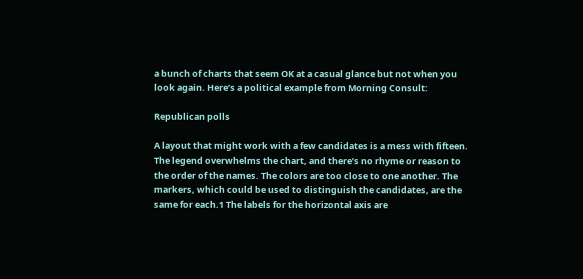a bunch of charts that seem OK at a casual glance but not when you look again. Here’s a political example from Morning Consult:

Republican polls

A layout that might work with a few candidates is a mess with fifteen. The legend overwhelms the chart, and there’s no rhyme or reason to the order of the names. The colors are too close to one another. The markers, which could be used to distinguish the candidates, are the same for each.1 The labels for the horizontal axis are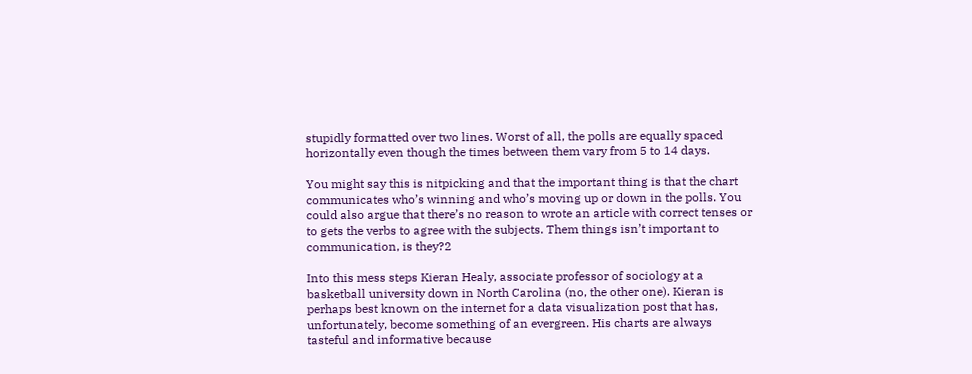stupidly formatted over two lines. Worst of all, the polls are equally spaced horizontally even though the times between them vary from 5 to 14 days.

You might say this is nitpicking and that the important thing is that the chart communicates who’s winning and who’s moving up or down in the polls. You could also argue that there’s no reason to wrote an article with correct tenses or to gets the verbs to agree with the subjects. Them things isn’t important to communication, is they?2

Into this mess steps Kieran Healy, associate professor of sociology at a basketball university down in North Carolina (no, the other one). Kieran is perhaps best known on the internet for a data visualization post that has, unfortunately, become something of an evergreen. His charts are always tasteful and informative because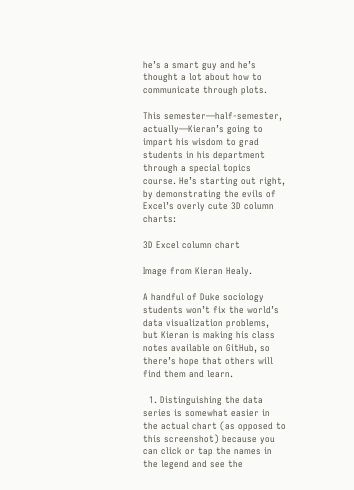he’s a smart guy and he’s thought a lot about how to communicate through plots.

This semester—half-semester, actually—Kieran’s going to impart his wisdom to grad students in his department through a special topics course. He’s starting out right, by demonstrating the evils of Excel’s overly cute 3D column charts:

3D Excel column chart

Image from Kieran Healy.

A handful of Duke sociology students won’t fix the world’s data visualization problems, but Kieran is making his class notes available on GitHub, so there’s hope that others will find them and learn.

  1. Distinguishing the data series is somewhat easier in the actual chart (as opposed to this screenshot) because you can click or tap the names in the legend and see the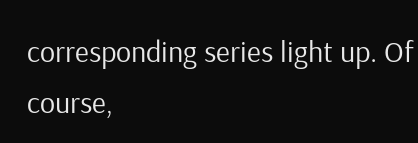corresponding series light up. Of course,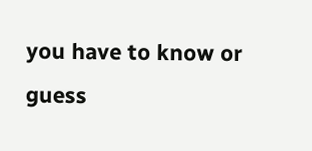you have to know or guess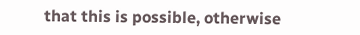that this is possible, otherwise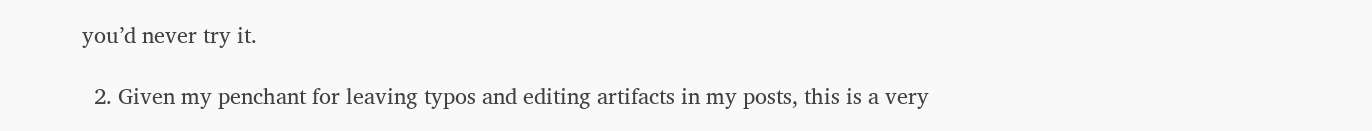you’d never try it.

  2. Given my penchant for leaving typos and editing artifacts in my posts, this is a very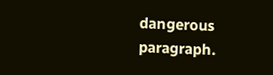dangerous paragraph.